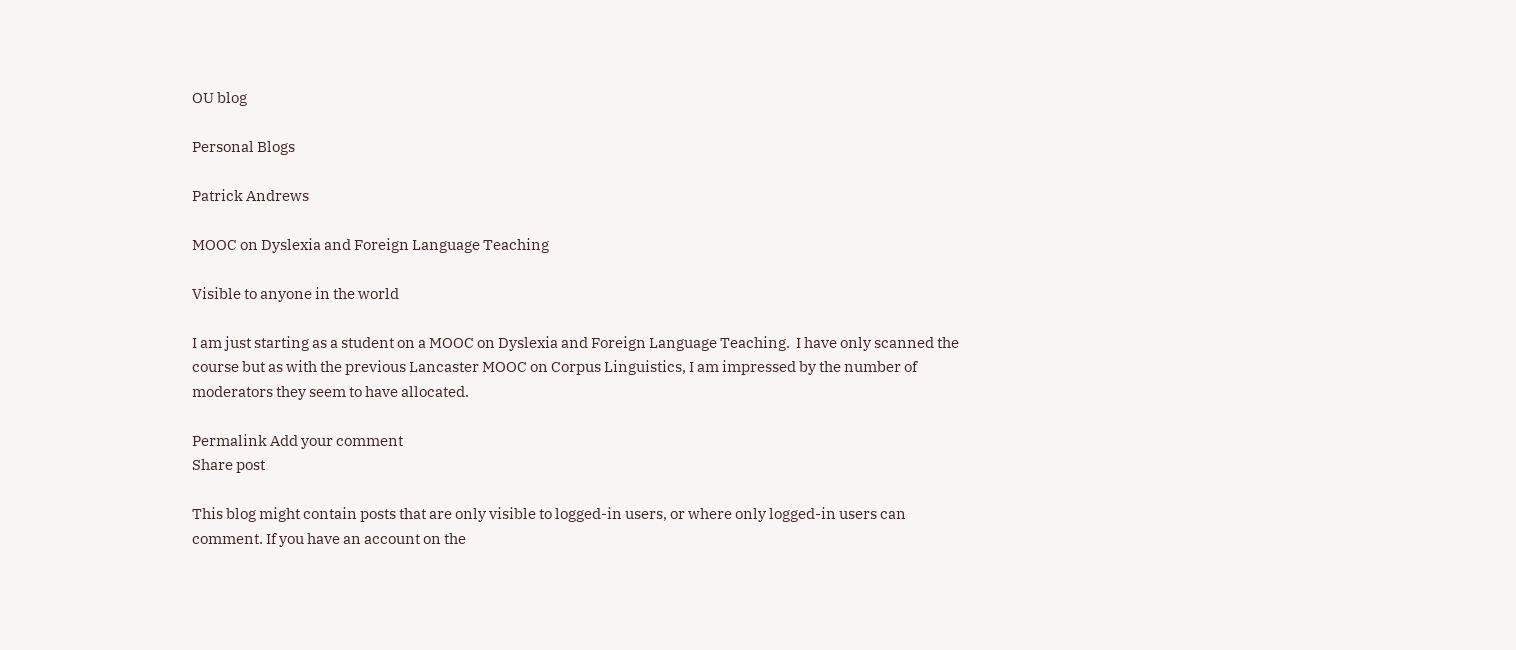OU blog

Personal Blogs

Patrick Andrews

MOOC on Dyslexia and Foreign Language Teaching

Visible to anyone in the world

I am just starting as a student on a MOOC on Dyslexia and Foreign Language Teaching.  I have only scanned the course but as with the previous Lancaster MOOC on Corpus Linguistics, I am impressed by the number of moderators they seem to have allocated.

Permalink Add your comment
Share post

This blog might contain posts that are only visible to logged-in users, or where only logged-in users can comment. If you have an account on the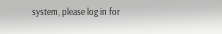system, please log in for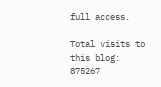full access.

Total visits to this blog: 875267